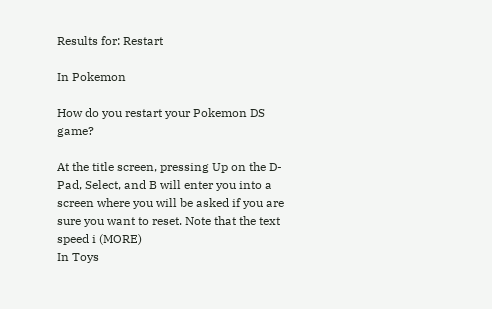Results for: Restart

In Pokemon

How do you restart your Pokemon DS game?

At the title screen, pressing Up on the D-Pad, Select, and B will enter you into a screen where you will be asked if you are sure you want to reset. Note that the text speed i (MORE)
In Toys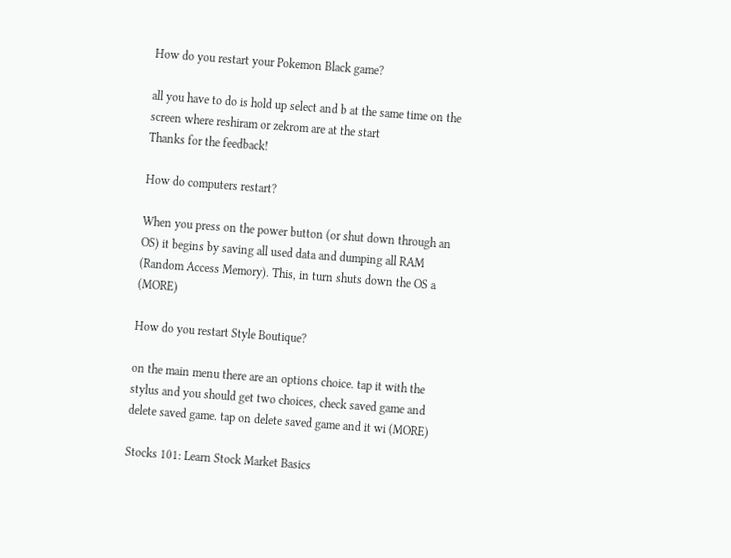How do you restart your Pokemon Black game?

all you have to do is hold up select and b at the same time on the screen where reshiram or zekrom are at the start
Thanks for the feedback!

How do computers restart?

When you press on the power button (or shut down through an OS) it begins by saving all used data and dumping all RAM (Random Access Memory). This, in turn shuts down the OS a (MORE)

How do you restart Style Boutique?

on the main menu there are an options choice. tap it with the stylus and you should get two choices, check saved game and delete saved game. tap on delete saved game and it wi (MORE)

Stocks 101: Learn Stock Market Basics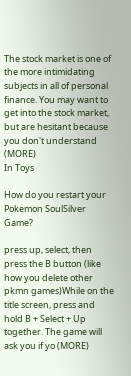The stock market is one of the more intimidating subjects in all of personal finance. You may want to get into the stock market, but are hesitant because you don't understand (MORE)
In Toys

How do you restart your Pokemon SoulSilver Game?

press up, select, then press the B button (like how you delete other pkmn games)While on the title screen, press and hold B + Select + Up together. The game will ask you if yo (MORE)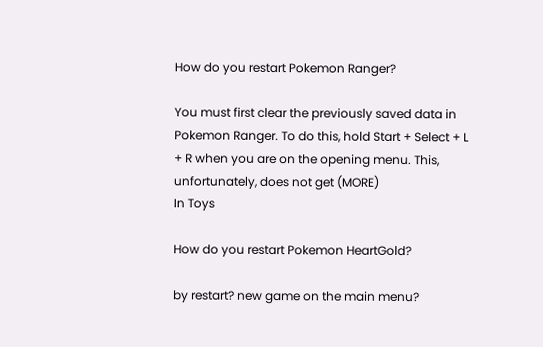How do you restart Pokemon Ranger?

You must first clear the previously saved data in Pokemon Ranger. To do this, hold Start + Select + L + R when you are on the opening menu. This, unfortunately, does not get (MORE)
In Toys

How do you restart Pokemon HeartGold?

by restart? new game on the main menu?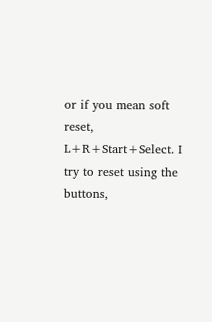or if you mean soft reset, L+R+Start+Select. I try to reset using the buttons,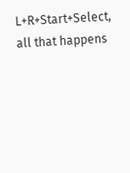L+R+Start+Select, all that happens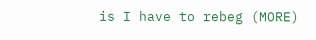is I have to rebeg (MORE)